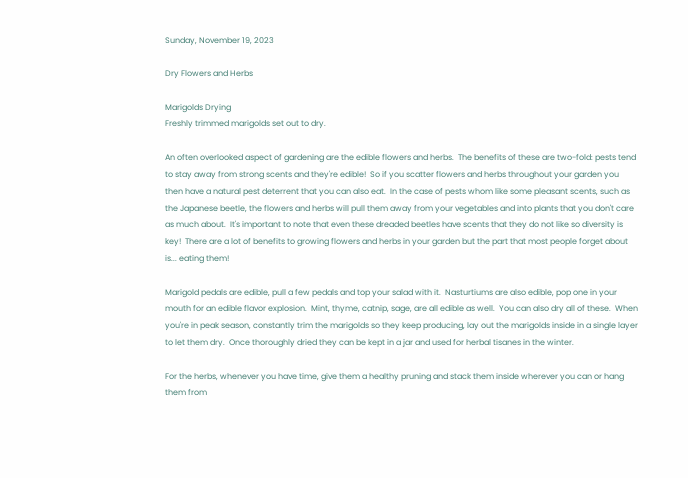Sunday, November 19, 2023

Dry Flowers and Herbs

Marigolds Drying
Freshly trimmed marigolds set out to dry.

An often overlooked aspect of gardening are the edible flowers and herbs.  The benefits of these are two-fold: pests tend to stay away from strong scents and they're edible!  So if you scatter flowers and herbs throughout your garden you then have a natural pest deterrent that you can also eat.  In the case of pests whom like some pleasant scents, such as the Japanese beetle, the flowers and herbs will pull them away from your vegetables and into plants that you don't care as much about.  It's important to note that even these dreaded beetles have scents that they do not like so diversity is key!  There are a lot of benefits to growing flowers and herbs in your garden but the part that most people forget about is... eating them!

Marigold pedals are edible, pull a few pedals and top your salad with it.  Nasturtiums are also edible, pop one in your mouth for an edible flavor explosion.  Mint, thyme, catnip, sage, are all edible as well.  You can also dry all of these.  When you're in peak season, constantly trim the marigolds so they keep producing, lay out the marigolds inside in a single layer to let them dry.  Once thoroughly dried they can be kept in a jar and used for herbal tisanes in the winter.

For the herbs, whenever you have time, give them a healthy pruning and stack them inside wherever you can or hang them from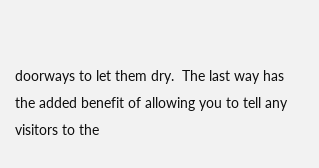doorways to let them dry.  The last way has the added benefit of allowing you to tell any visitors to the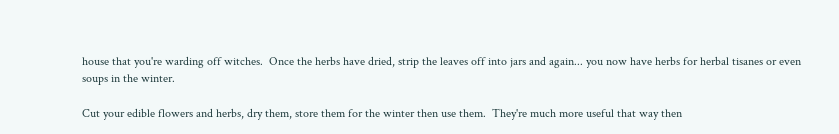house that you're warding off witches.  Once the herbs have dried, strip the leaves off into jars and again... you now have herbs for herbal tisanes or even soups in the winter.

Cut your edible flowers and herbs, dry them, store them for the winter then use them.  They're much more useful that way then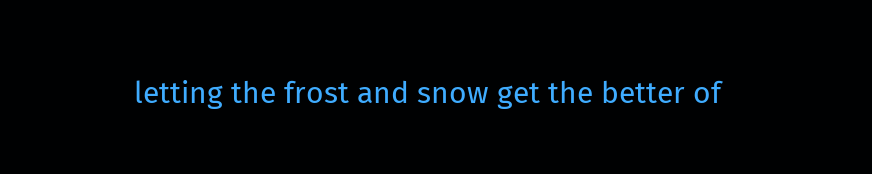letting the frost and snow get the better of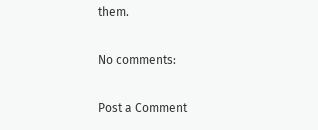them.

No comments:

Post a Comment